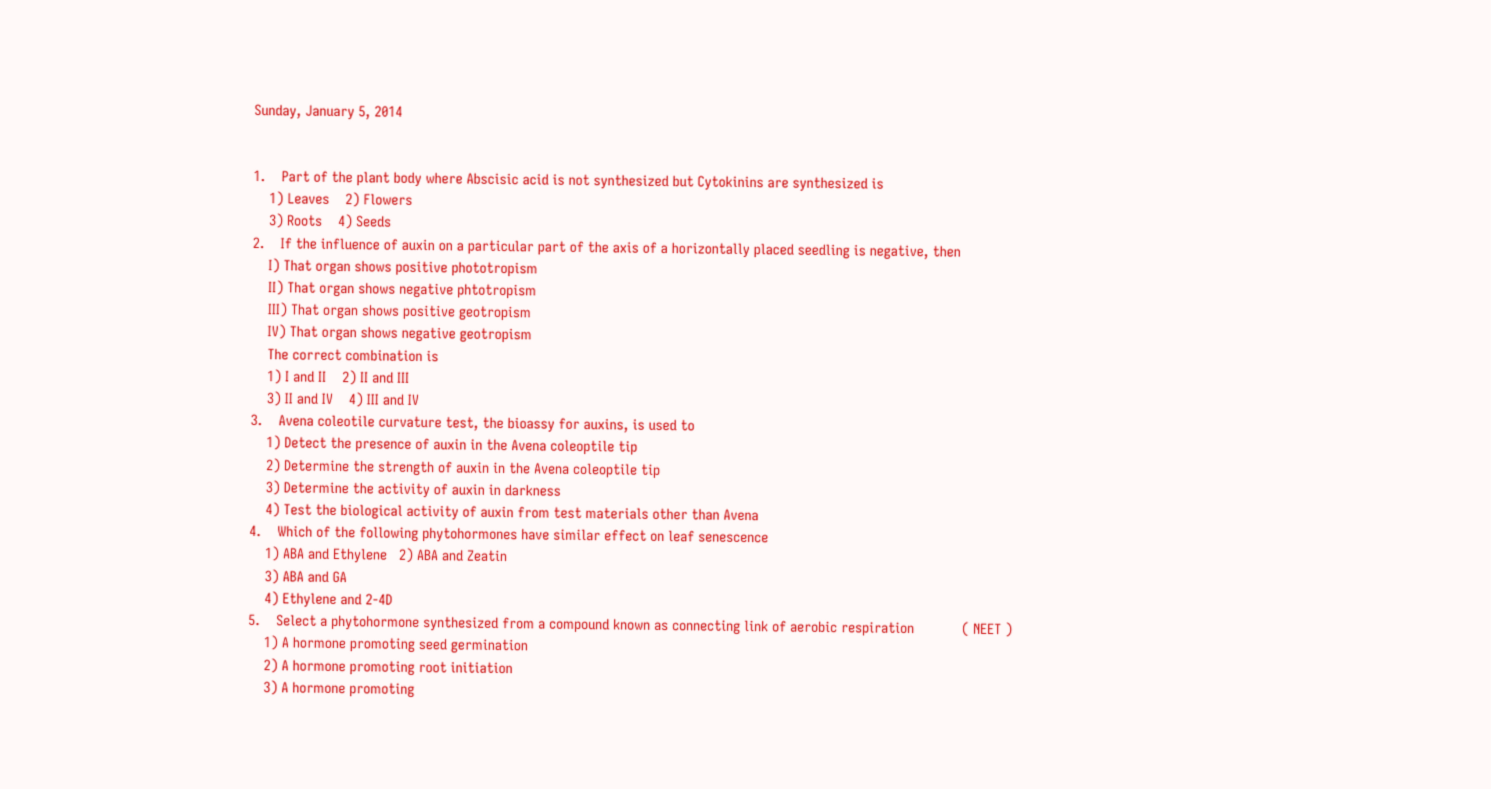Sunday, January 5, 2014


1.    Part of the plant body where Abscisic acid is not synthesized but Cytokinins are synthesized is
    1) Leaves    2) Flowers
    3) Roots    4) Seeds
2.    If the influence of auxin on a particular part of the axis of a horizontally placed seedling is negative, then
    I) That organ shows positive phototropism
    II) That organ shows negative phtotropism
    III) That organ shows positive geotropism
    IV) That organ shows negative geotropism
    The correct combination is
    1) I and II    2) II and III
    3) II and IV    4) III and IV
3.    Avena coleotile curvature test, the bioassy for auxins, is used to
    1) Detect the presence of auxin in the Avena coleoptile tip
    2) Determine the strength of auxin in the Avena coleoptile tip
    3) Determine the activity of auxin in darkness
    4) Test the biological activity of auxin from test materials other than Avena
4.    Which of the following phytohormones have similar effect on leaf senescence
    1) ABA and Ethylene   2) ABA and Zeatin
    3) ABA and GA
    4) Ethylene and 2-4D
5.    Select a phytohormone synthesized from a compound known as connecting link of aerobic respiration            ( NEET )
    1) A hormone promoting seed germination
    2) A hormone promoting root initiation
    3) A hormone promoting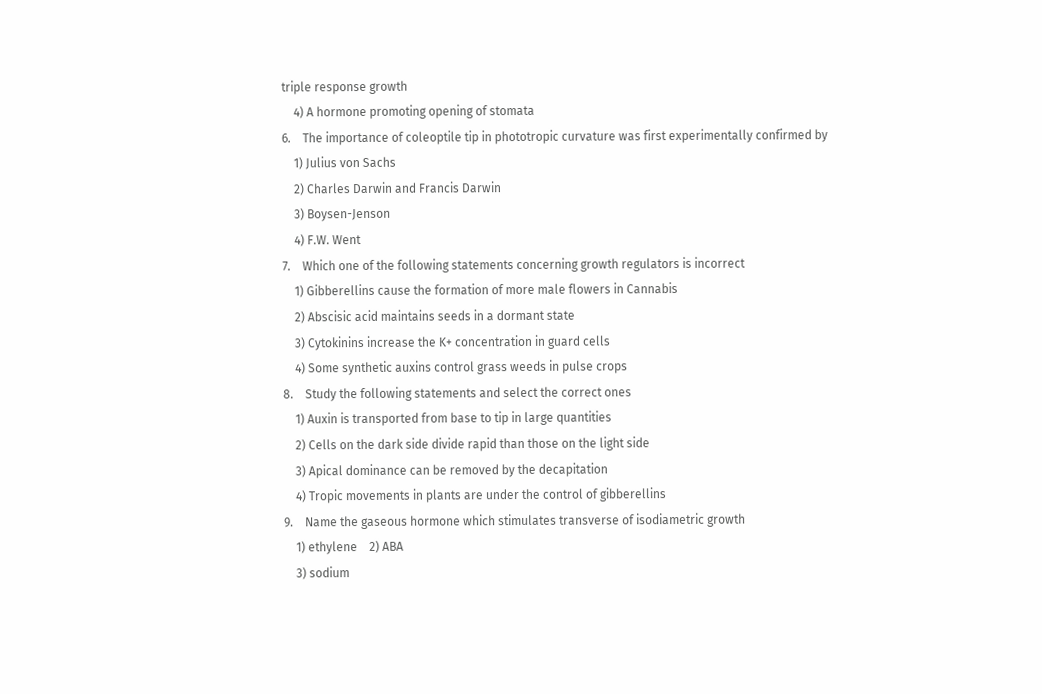triple response growth
    4) A hormone promoting opening of stomata
6.    The importance of coleoptile tip in phototropic curvature was first experimentally confirmed by
    1) Julius von Sachs
    2) Charles Darwin and Francis Darwin
    3) Boysen-Jenson
    4) F.W. Went
7.    Which one of the following statements concerning growth regulators is incorrect
    1) Gibberellins cause the formation of more male flowers in Cannabis
    2) Abscisic acid maintains seeds in a dormant state
    3) Cytokinins increase the K+ concentration in guard cells
    4) Some synthetic auxins control grass weeds in pulse crops
8.    Study the following statements and select the correct ones
    1) Auxin is transported from base to tip in large quantities
    2) Cells on the dark side divide rapid than those on the light side
    3) Apical dominance can be removed by the decapitation
    4) Tropic movements in plants are under the control of gibberellins
9.    Name the gaseous hormone which stimulates transverse of isodiametric growth
    1) ethylene    2) ABA
    3) sodium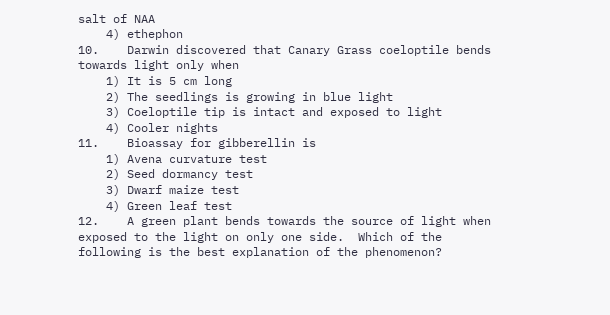salt of NAA
    4) ethephon
10.    Darwin discovered that Canary Grass coeloptile bends towards light only when
    1) It is 5 cm long
    2) The seedlings is growing in blue light
    3) Coeloptile tip is intact and exposed to light
    4) Cooler nights
11.    Bioassay for gibberellin is
    1) Avena curvature test
    2) Seed dormancy test
    3) Dwarf maize test
    4) Green leaf test
12.    A green plant bends towards the source of light when exposed to the light on only one side.  Which of the following is the best explanation of the phenomenon?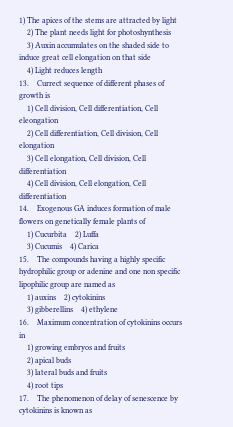1) The apices of the stems are attracted by light
    2) The plant needs light for photoshynthesis
    3) Auxin accumulates on the shaded side to induce great cell elongation on that side
    4) Light reduces length
13.    Currect sequence of different phases of growth is
    1) Cell division, Cell differentiation, Cell eleongation
    2) Cell differentiation, Cell division, Cell elongation
    3) Cell elongation, Cell division, Cell differentiation
    4) Cell division, Cell elongation, Cell differentiation
14.    Exogenous GA induces formation of male flowers on genetically female plants of
    1) Cucurbita    2) Luffa
    3) Cucumis    4) Carica
15.    The compounds having a highly specific hydrophilic group or adenine and one non specific lipophilic group are named as
    1) auxins    2) cytokinins
    3) gibberellins    4) ethylene
16.    Maximum concentration of cytokinins occurs in
    1) growing embryos and fruits
    2) apical buds
    3) lateral buds and fruits
    4) root tips
17.    The phenomenon of delay of senescence by cytokinins is known as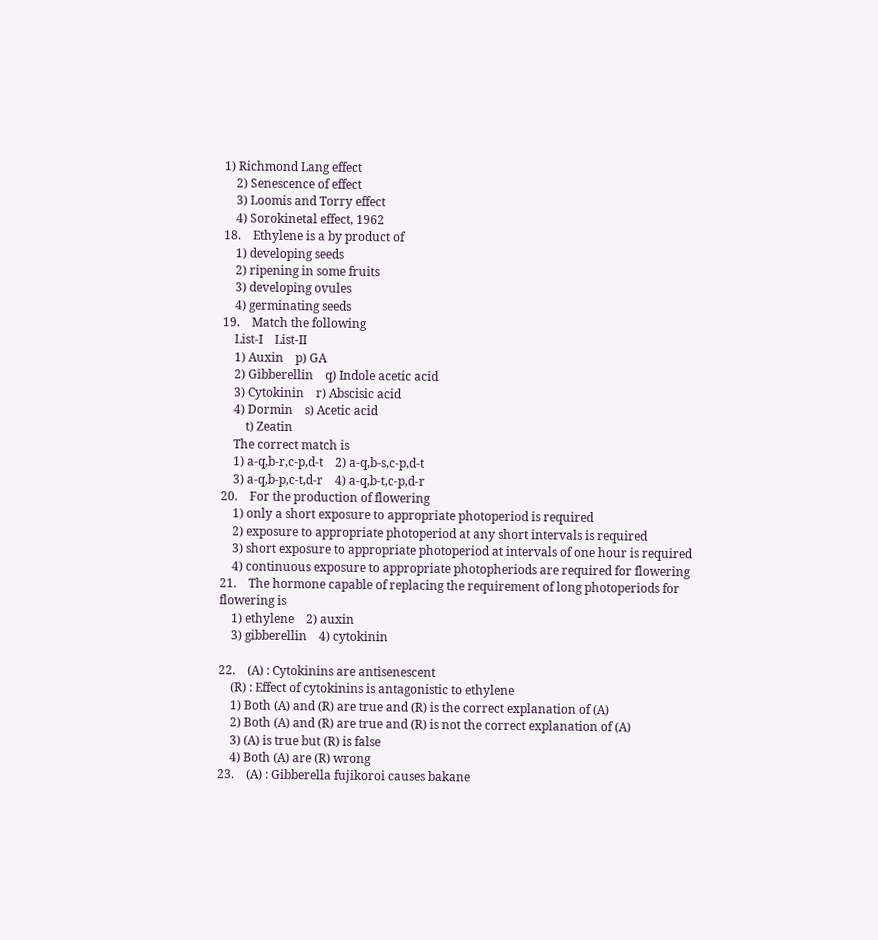1) Richmond Lang effect
    2) Senescence of effect
    3) Loomis and Torry effect
    4) Sorokinetal effect, 1962
18.    Ethylene is a by product of
    1) developing seeds
    2) ripening in some fruits
    3) developing ovules
    4) germinating seeds
19.    Match the following
    List-I    List-II
    1) Auxin    p) GA
    2) Gibberellin    q) Indole acetic acid
    3) Cytokinin    r) Abscisic acid
    4) Dormin    s) Acetic acid
        t) Zeatin
    The correct match is
    1) a-q,b-r,c-p,d-t    2) a-q,b-s,c-p,d-t
    3) a-q,b-p,c-t,d-r    4) a-q,b-t,c-p,d-r
20.    For the production of flowering
    1) only a short exposure to appropriate photoperiod is required
    2) exposure to appropriate photoperiod at any short intervals is required
    3) short exposure to appropriate photoperiod at intervals of one hour is required
    4) continuous exposure to appropriate photopheriods are required for flowering
21.    The hormone capable of replacing the requirement of long photoperiods for flowering is
    1) ethylene    2) auxin
    3) gibberellin    4) cytokinin

22.    (A) : Cytokinins are antisenescent
    (R) : Effect of cytokinins is antagonistic to ethylene
    1) Both (A) and (R) are true and (R) is the correct explanation of (A)
    2) Both (A) and (R) are true and (R) is not the correct explanation of (A)
    3) (A) is true but (R) is false
    4) Both (A) are (R) wrong
23.    (A) : Gibberella fujikoroi causes bakane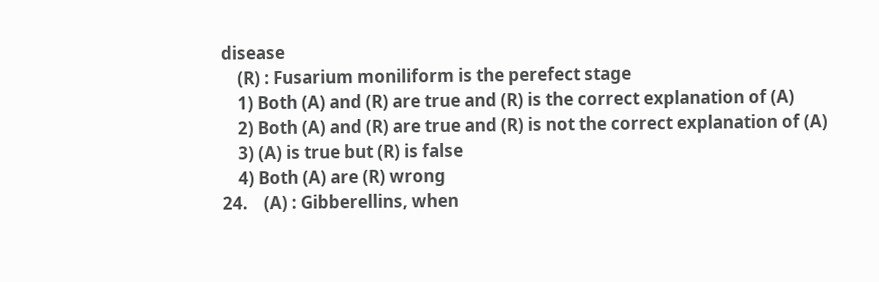disease
    (R) : Fusarium moniliform is the perefect stage
    1) Both (A) and (R) are true and (R) is the correct explanation of (A)
    2) Both (A) and (R) are true and (R) is not the correct explanation of (A)
    3) (A) is true but (R) is false
    4) Both (A) are (R) wrong
24.    (A) : Gibberellins, when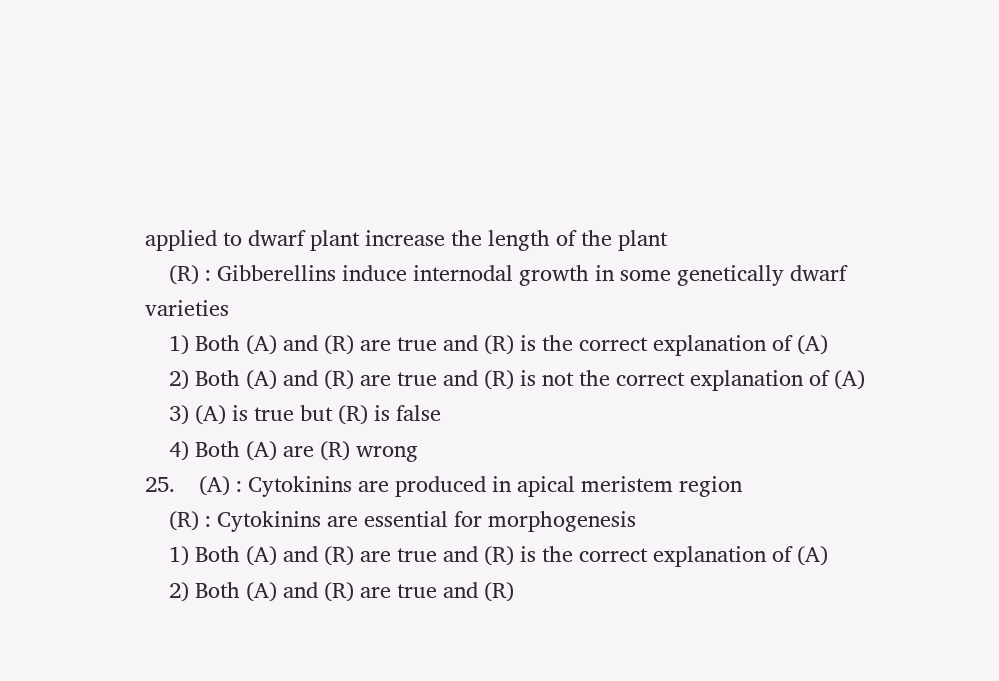applied to dwarf plant increase the length of the plant
    (R) : Gibberellins induce internodal growth in some genetically dwarf varieties
    1) Both (A) and (R) are true and (R) is the correct explanation of (A)
    2) Both (A) and (R) are true and (R) is not the correct explanation of (A)
    3) (A) is true but (R) is false
    4) Both (A) are (R) wrong
25.    (A) : Cytokinins are produced in apical meristem region
    (R) : Cytokinins are essential for morphogenesis
    1) Both (A) and (R) are true and (R) is the correct explanation of (A)
    2) Both (A) and (R) are true and (R)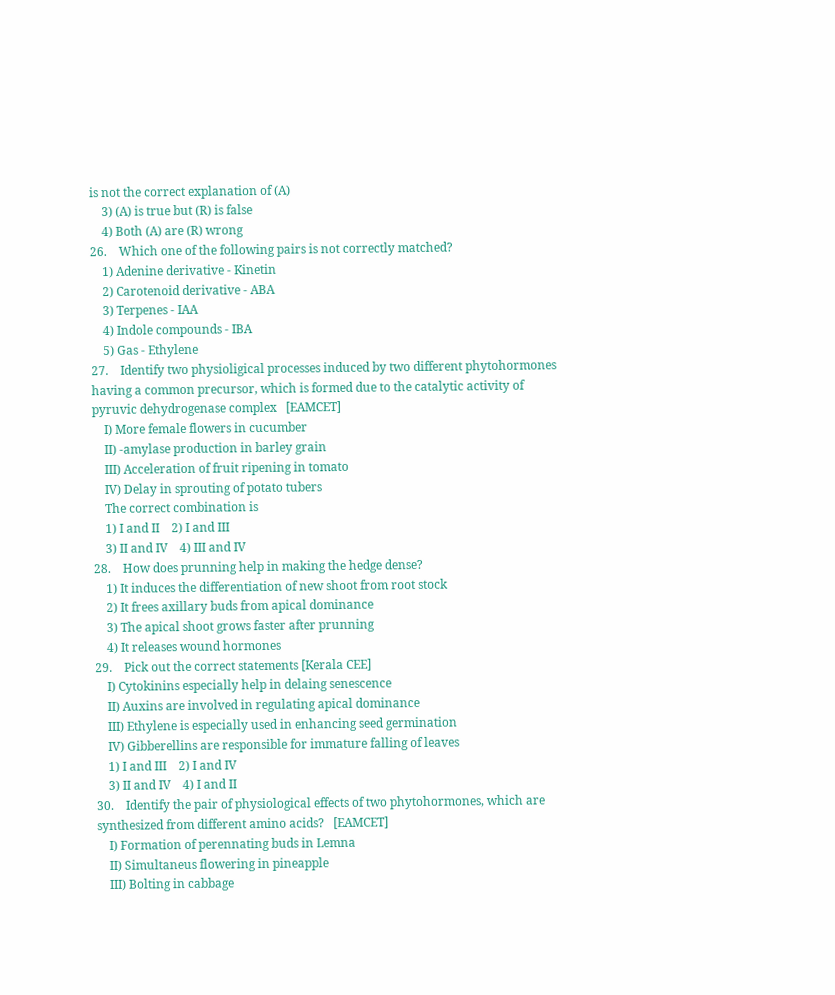is not the correct explanation of (A)
    3) (A) is true but (R) is false
    4) Both (A) are (R) wrong
26.    Which one of the following pairs is not correctly matched?
    1) Adenine derivative - Kinetin
    2) Carotenoid derivative - ABA
    3) Terpenes - IAA
    4) Indole compounds - IBA
    5) Gas - Ethylene
27.    Identify two physioligical processes induced by two different phytohormones having a common precursor, which is formed due to the catalytic activity of pyruvic dehydrogenase complex   [EAMCET]
    I) More female flowers in cucumber
    II) -amylase production in barley grain
    III) Acceleration of fruit ripening in tomato
    IV) Delay in sprouting of potato tubers
    The correct combination is
    1) I and II    2) I and III
    3) II and IV    4) III and IV
28.    How does prunning help in making the hedge dense?
    1) It induces the differentiation of new shoot from root stock
    2) It frees axillary buds from apical dominance
    3) The apical shoot grows faster after prunning
    4) It releases wound hormones
29.    Pick out the correct statements [Kerala CEE]
    I) Cytokinins especially help in delaing senescence
    II) Auxins are involved in regulating apical dominance
    III) Ethylene is especially used in enhancing seed germination
    IV) Gibberellins are responsible for immature falling of leaves
    1) I and III    2) I and IV
    3) II and IV    4) I and II
30.    Identify the pair of physiological effects of two phytohormones, which are synthesized from different amino acids?   [EAMCET]
    I) Formation of perennating buds in Lemna
    II) Simultaneus flowering in pineapple
    III) Bolting in cabbage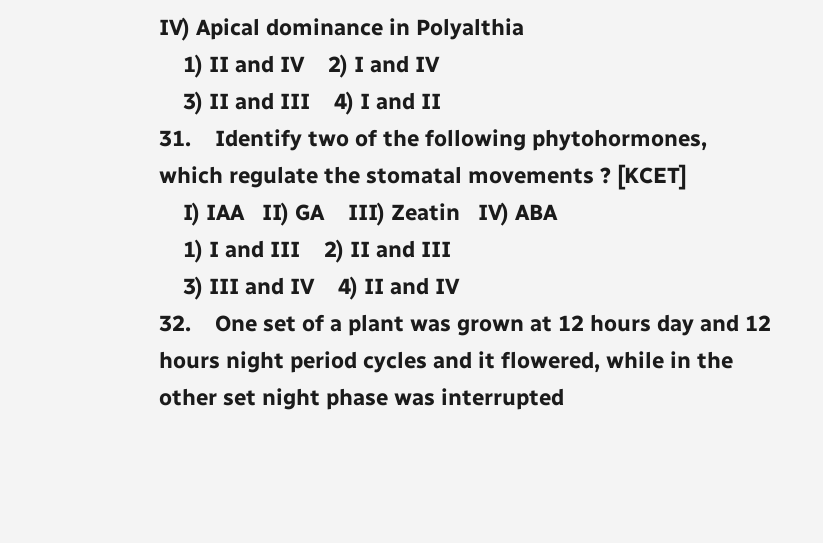IV) Apical dominance in Polyalthia
    1) II and IV    2) I and IV
    3) II and III    4) I and II
31.    Identify two of the following phytohormones, which regulate the stomatal movements ? [KCET]
    I) IAA   II) GA    III) Zeatin   IV) ABA
    1) I and III    2) II and III
    3) III and IV    4) II and IV
32.    One set of a plant was grown at 12 hours day and 12 hours night period cycles and it flowered, while in the other set night phase was interrupted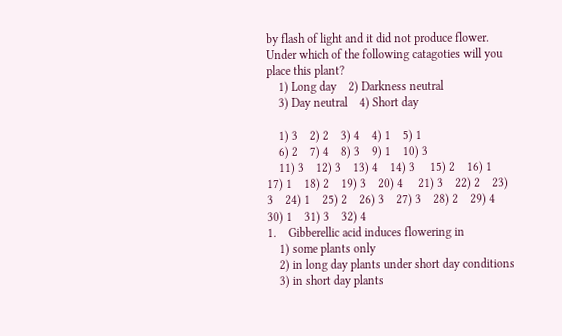by flash of light and it did not produce flower.  Under which of the following catagoties will you place this plant?
    1) Long day    2) Darkness neutral
    3) Day neutral    4) Short day

    1) 3    2) 2    3) 4    4) 1    5) 1
    6) 2    7) 4    8) 3    9) 1    10) 3
    11) 3    12) 3    13) 4    14) 3     15) 2    16) 1    17) 1    18) 2    19) 3    20) 4     21) 3    22) 2    23) 3    24) 1    25) 2    26) 3    27) 3    28) 2    29) 4    30) 1    31) 3    32) 4
1.    Gibberellic acid induces flowering in
    1) some plants only
    2) in long day plants under short day conditions
    3) in short day plants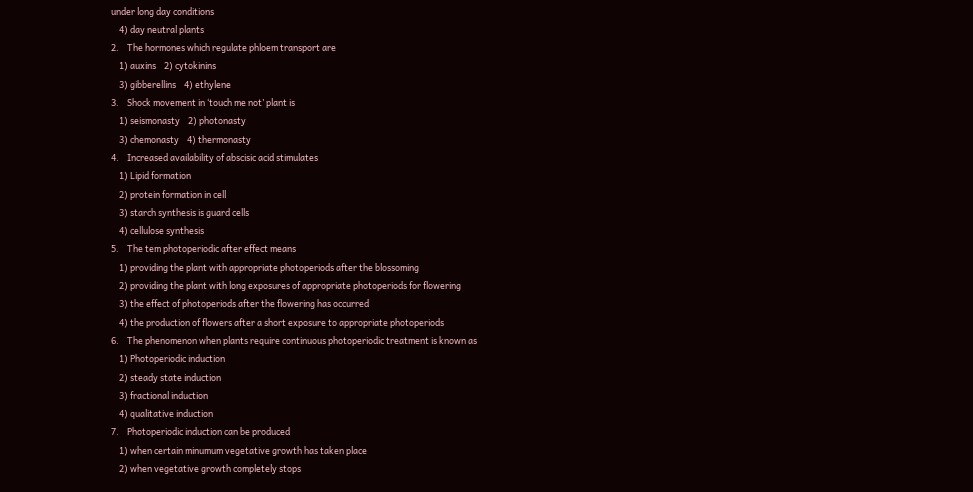under long day conditions
    4) day neutral plants
2.    The hormones which regulate phloem transport are
    1) auxins    2) cytokinins
    3) gibberellins    4) ethylene
3.    Shock movement in ‘touch me not’ plant is
    1) seismonasty    2) photonasty
    3) chemonasty    4) thermonasty
4.    Increased availability of abscisic acid stimulates
    1) Lipid formation
    2) protein formation in cell
    3) starch synthesis is guard cells
    4) cellulose synthesis
5.    The tem photoperiodic after effect means
    1) providing the plant with appropriate photoperiods after the blossoming
    2) providing the plant with long exposures of appropriate photoperiods for flowering
    3) the effect of photoperiods after the flowering has occurred
    4) the production of flowers after a short exposure to appropriate photoperiods
6.    The phenomenon when plants require continuous photoperiodic treatment is known as
    1) Photoperiodic induction
    2) steady state induction
    3) fractional induction
    4) qualitative induction
7.    Photoperiodic induction can be produced
    1) when certain minumum vegetative growth has taken place
    2) when vegetative growth completely stops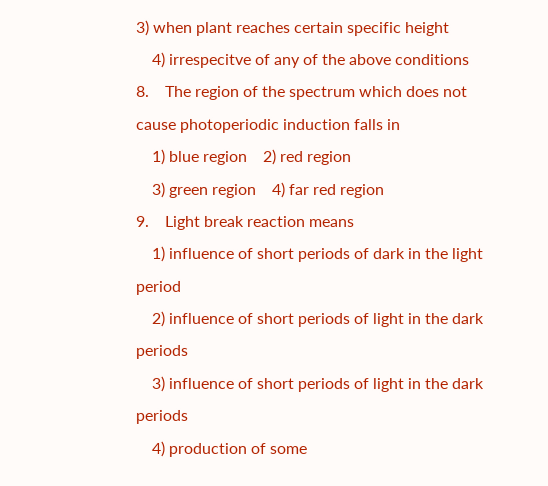3) when plant reaches certain specific height
    4) irrespecitve of any of the above conditions
8.    The region of the spectrum which does not cause photoperiodic induction falls in
    1) blue region    2) red region
    3) green region    4) far red region
9.    Light break reaction means
    1) influence of short periods of dark in the light period
    2) influence of short periods of light in the dark periods
    3) influence of short periods of light in the dark periods
    4) production of some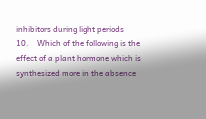inhibitors during light periods
10.    Which of the following is the effect of a plant hormone which is synthesized more in the absence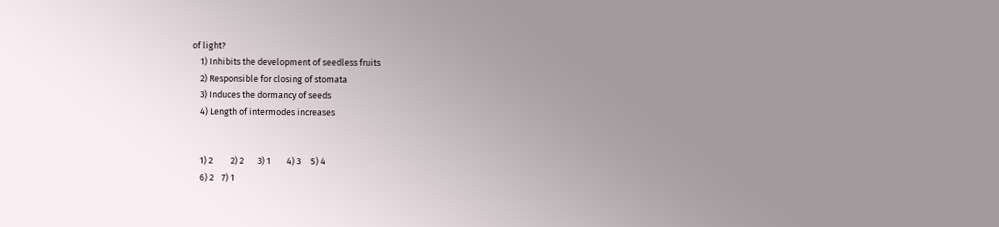of light?
    1) Inhibits the development of seedless fruits
    2) Responsible for closing of stomata
    3) Induces the dormancy of seeds
    4) Length of intermodes increases


    1) 2         2) 2       3) 1        4) 3     5) 4
    6) 2    7) 1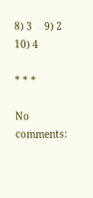8) 3    9) 2     10) 4

* * *

No comments: